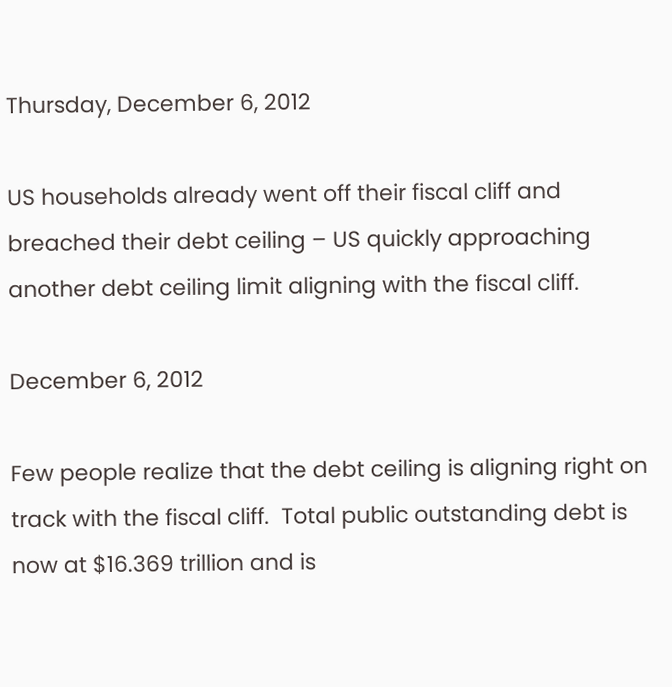Thursday, December 6, 2012

US households already went off their fiscal cliff and breached their debt ceiling – US quickly approaching another debt ceiling limit aligning with the fiscal cliff.

December 6, 2012

Few people realize that the debt ceiling is aligning right on track with the fiscal cliff.  Total public outstanding debt is now at $16.369 trillion and is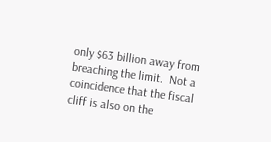only $63 billion away from breaching the limit.  Not a coincidence that the fiscal cliff is also on the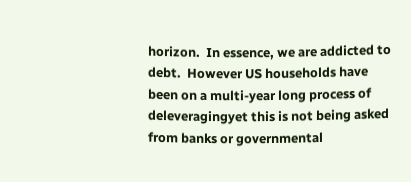horizon.  In essence, we are addicted to debt.  However US households have been on a multi-year long process of deleveragingyet this is not being asked from banks or governmental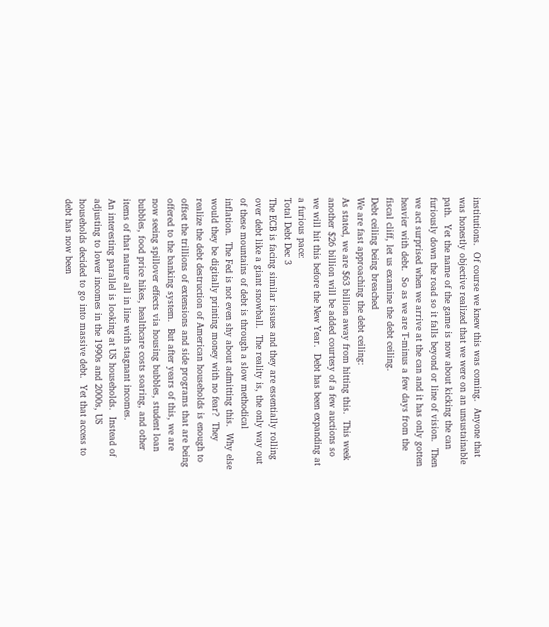institutions.  Of course we knew this was coming.  Anyone that was honestly objective realized that we were on an unsustainable path.  Yet the name of the game is now about kicking the can furiously down the road so it falls beyond or line of vision.  Then we act surprised when we arrive at the can and it has only gotten heavier with debt.  So as we are T-minus a few days from the fiscal cliff, let us examine the debt ceiling.
Debt ceiling being breached
We are fast approaching the debt ceiling:
As stated, we are $63 billion away from hitting this.  This week another $26 billion will be added courtesy of a few auctions so we will hit this before the New Year.  Debt has been expanding at a furious pace:
Total Debt Dec 3
The ECB is facing similar issues and they are essentially rolling over debt like a giant snowball.  The reality is, the only way out of these mountains of debt is through a slow methodical inflation.  The Fed is not even shy about admitting this.  Why else would they be digitally printing money with no fear?  They realize the debt destruction of American households is enough to offset the trillions of extensions and side programs that are being offered to the banking system.  But after years of this, we are now seeing spillover effects via housing bubbles, student loan bubbles, food price hikes, healthcare costs soaring, and other items of that nature all in line with stagnant incomes.
An interesting parallel is looking at US households.  Instead of adjusting to lower incomes in the 1990s and 2000s, US households decided to go into massive debt.  Yet that access to debt has now been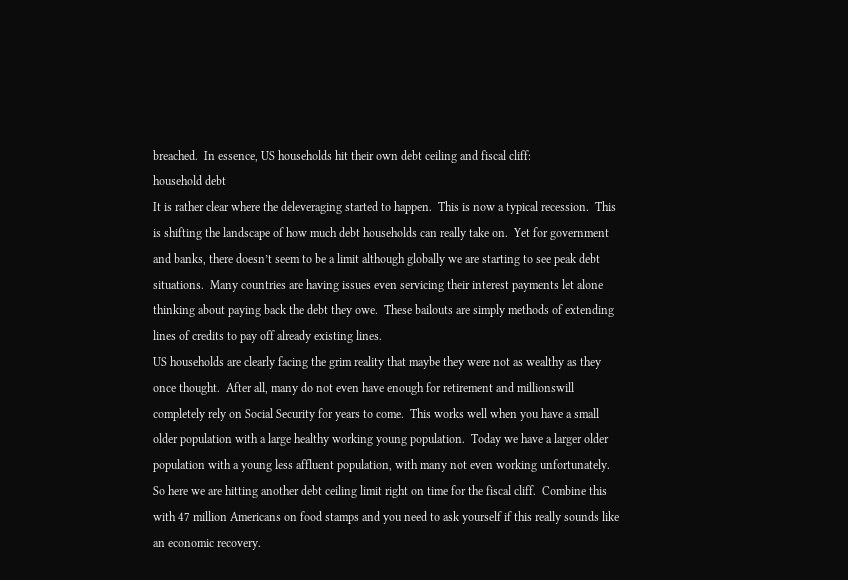breached.  In essence, US households hit their own debt ceiling and fiscal cliff:
household debt
It is rather clear where the deleveraging started to happen.  This is now a typical recession.  This is shifting the landscape of how much debt households can really take on.  Yet for government and banks, there doesn’t seem to be a limit although globally we are starting to see peak debt situations.  Many countries are having issues even servicing their interest payments let alone thinking about paying back the debt they owe.  These bailouts are simply methods of extending lines of credits to pay off already existing lines.
US households are clearly facing the grim reality that maybe they were not as wealthy as they once thought.  After all, many do not even have enough for retirement and millionswill completely rely on Social Security for years to come.  This works well when you have a small older population with a large healthy working young population.  Today we have a larger older population with a young less affluent population, with many not even working unfortunately.
So here we are hitting another debt ceiling limit right on time for the fiscal cliff.  Combine this with 47 million Americans on food stamps and you need to ask yourself if this really sounds like an economic recovery.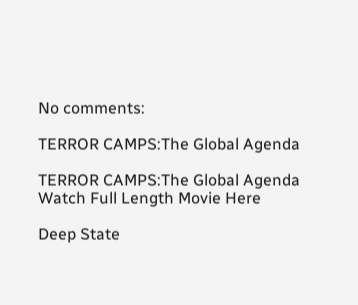No comments:

TERROR CAMPS:The Global Agenda

TERROR CAMPS:The Global Agenda
Watch Full Length Movie Here

Deep State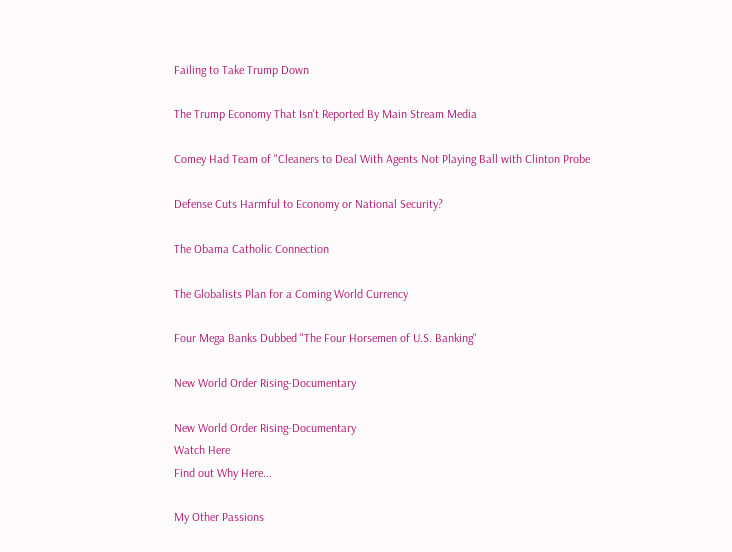Failing to Take Trump Down

The Trump Economy That Isn't Reported By Main Stream Media

Comey Had Team of "Cleaners to Deal With Agents Not Playing Ball with Clinton Probe

Defense Cuts Harmful to Economy or National Security?

The Obama Catholic Connection

The Globalists Plan for a Coming World Currency

Four Mega Banks Dubbed "The Four Horsemen of U.S. Banking"

New World Order Rising-Documentary

New World Order Rising-Documentary
Watch Here
Find out Why Here...

My Other Passions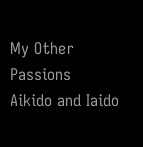My Other Passions
Aikido and Iaido